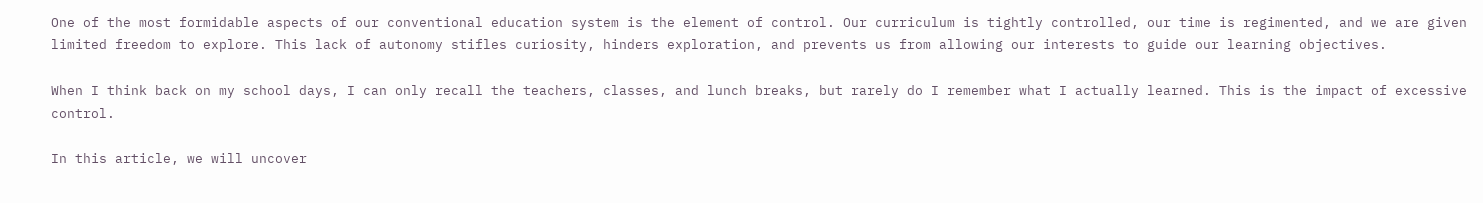One of the most formidable aspects of our conventional education system is the element of control. Our curriculum is tightly controlled, our time is regimented, and we are given limited freedom to explore. This lack of autonomy stifles curiosity, hinders exploration, and prevents us from allowing our interests to guide our learning objectives.

When I think back on my school days, I can only recall the teachers, classes, and lunch breaks, but rarely do I remember what I actually learned. This is the impact of excessive control.

In this article, we will uncover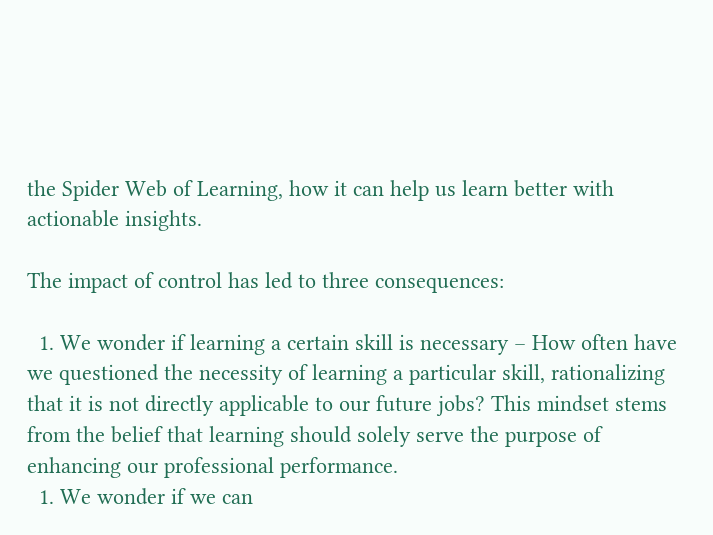the Spider Web of Learning, how it can help us learn better with actionable insights.

The impact of control has led to three consequences:

  1. We wonder if learning a certain skill is necessary – How often have we questioned the necessity of learning a particular skill, rationalizing that it is not directly applicable to our future jobs? This mindset stems from the belief that learning should solely serve the purpose of enhancing our professional performance.
  1. We wonder if we can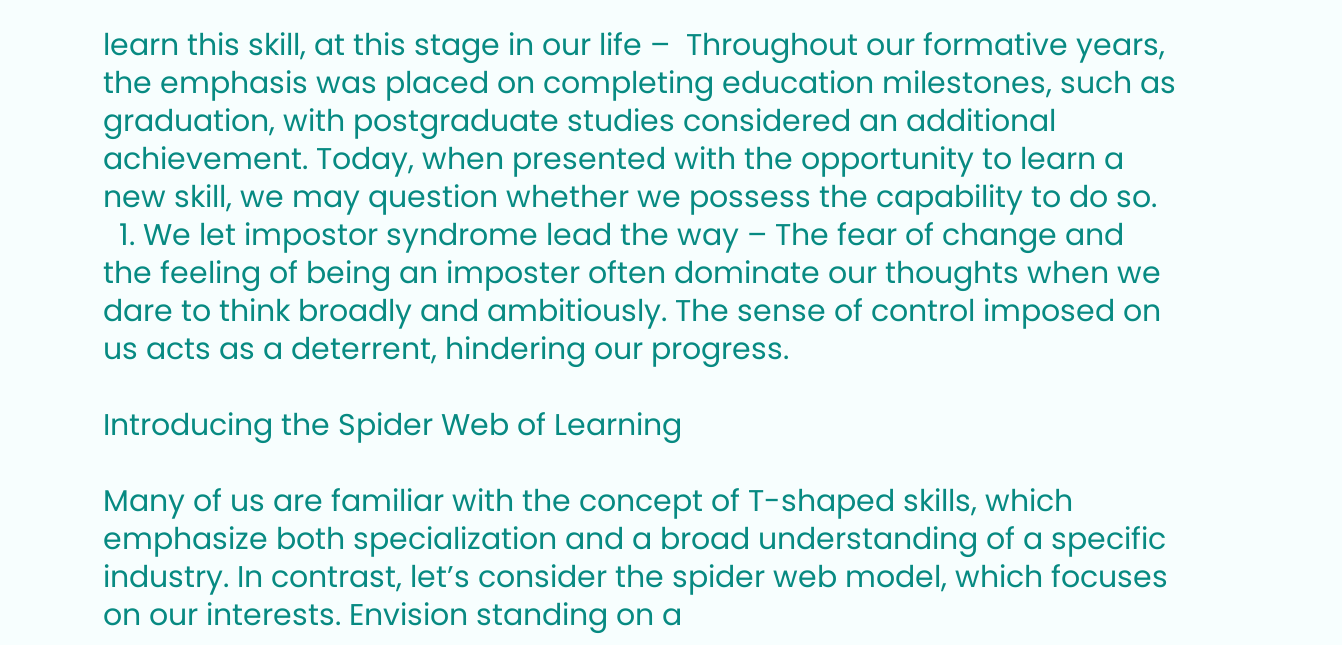learn this skill, at this stage in our life –  Throughout our formative years, the emphasis was placed on completing education milestones, such as graduation, with postgraduate studies considered an additional achievement. Today, when presented with the opportunity to learn a new skill, we may question whether we possess the capability to do so.
  1. We let impostor syndrome lead the way – The fear of change and the feeling of being an imposter often dominate our thoughts when we dare to think broadly and ambitiously. The sense of control imposed on us acts as a deterrent, hindering our progress.

Introducing the Spider Web of Learning

Many of us are familiar with the concept of T-shaped skills, which emphasize both specialization and a broad understanding of a specific industry. In contrast, let’s consider the spider web model, which focuses on our interests. Envision standing on a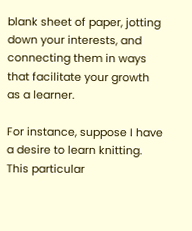blank sheet of paper, jotting down your interests, and connecting them in ways that facilitate your growth as a learner.

For instance, suppose I have a desire to learn knitting. This particular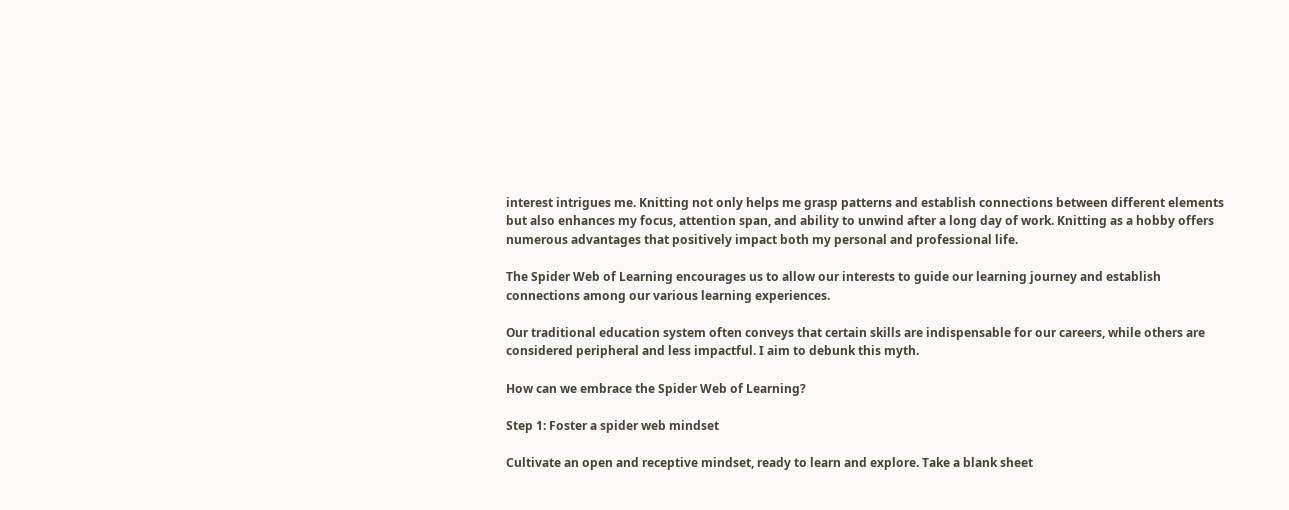interest intrigues me. Knitting not only helps me grasp patterns and establish connections between different elements but also enhances my focus, attention span, and ability to unwind after a long day of work. Knitting as a hobby offers numerous advantages that positively impact both my personal and professional life.

The Spider Web of Learning encourages us to allow our interests to guide our learning journey and establish connections among our various learning experiences.

Our traditional education system often conveys that certain skills are indispensable for our careers, while others are considered peripheral and less impactful. I aim to debunk this myth.

How can we embrace the Spider Web of Learning?

Step 1: Foster a spider web mindset

Cultivate an open and receptive mindset, ready to learn and explore. Take a blank sheet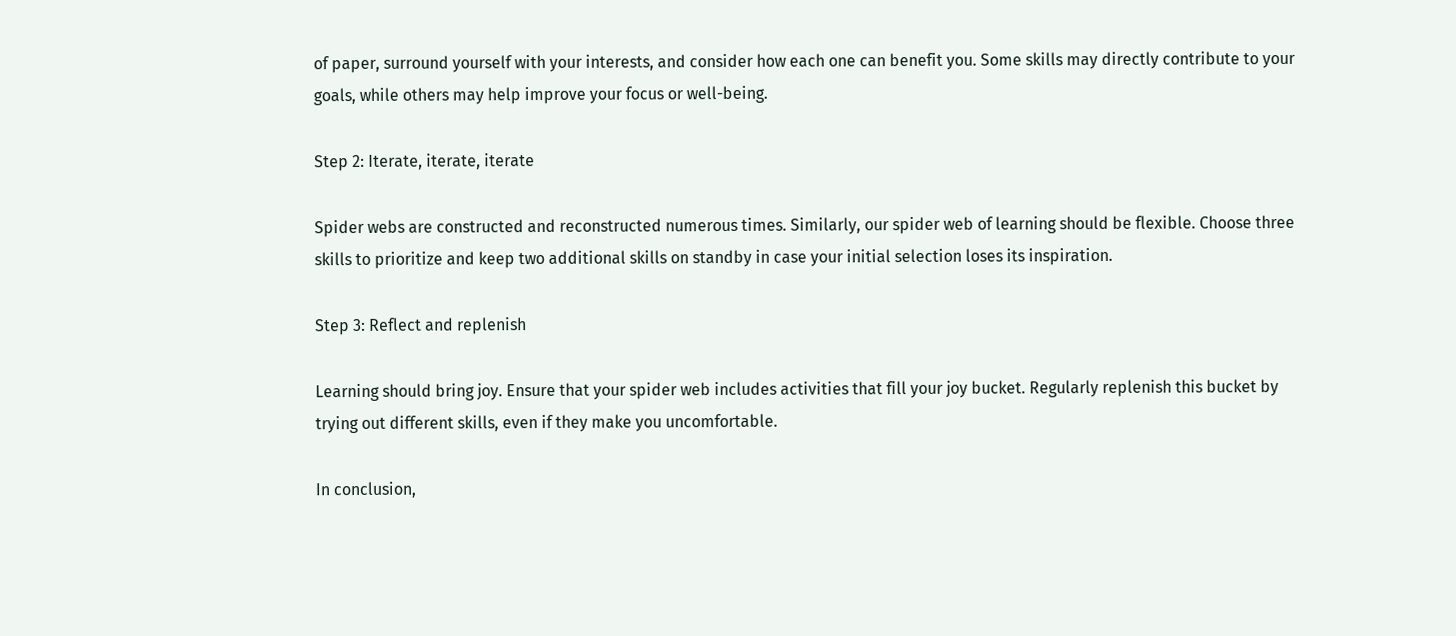of paper, surround yourself with your interests, and consider how each one can benefit you. Some skills may directly contribute to your goals, while others may help improve your focus or well-being.

Step 2: Iterate, iterate, iterate

Spider webs are constructed and reconstructed numerous times. Similarly, our spider web of learning should be flexible. Choose three skills to prioritize and keep two additional skills on standby in case your initial selection loses its inspiration.

Step 3: Reflect and replenish

Learning should bring joy. Ensure that your spider web includes activities that fill your joy bucket. Regularly replenish this bucket by trying out different skills, even if they make you uncomfortable.

In conclusion,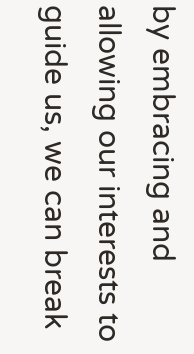by embracing and allowing our interests to guide us, we can break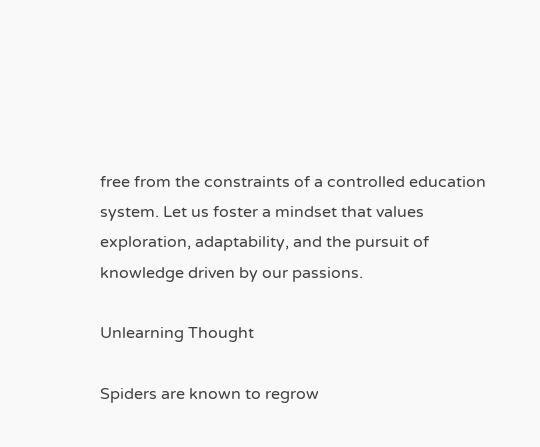free from the constraints of a controlled education system. Let us foster a mindset that values exploration, adaptability, and the pursuit of knowledge driven by our passions.

Unlearning Thought

Spiders are known to regrow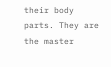their body parts. They are the master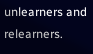unlearners and relearners.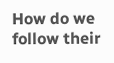How do we follow their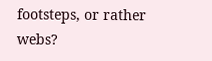footsteps, or rather webs?